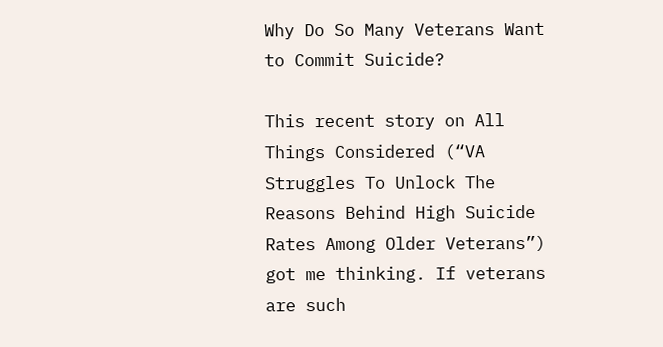Why Do So Many Veterans Want to Commit Suicide?

This recent story on All Things Considered (“VA Struggles To Unlock The Reasons Behind High Suicide Rates Among Older Veterans”) got me thinking. If veterans are such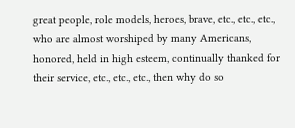great people, role models, heroes, brave, etc., etc., etc., who are almost worshiped by many Americans, honored, held in high esteem, continually thanked for their service, etc., etc., etc., then why do so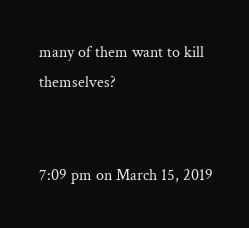many of them want to kill themselves?


7:09 pm on March 15, 2019